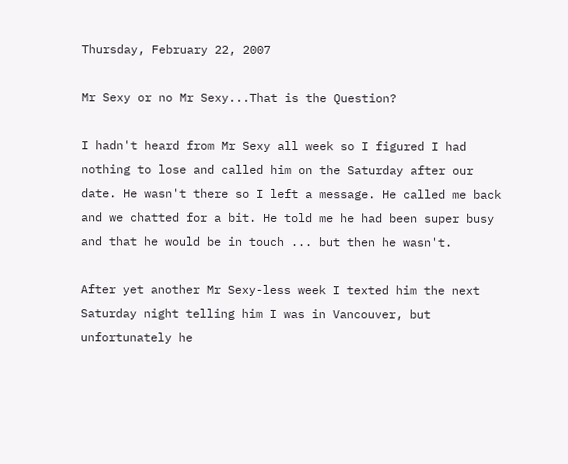Thursday, February 22, 2007

Mr Sexy or no Mr Sexy...That is the Question?

I hadn't heard from Mr Sexy all week so I figured I had nothing to lose and called him on the Saturday after our date. He wasn't there so I left a message. He called me back and we chatted for a bit. He told me he had been super busy and that he would be in touch ... but then he wasn't.

After yet another Mr Sexy-less week I texted him the next Saturday night telling him I was in Vancouver, but unfortunately he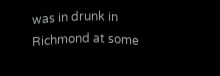was in drunk in Richmond at some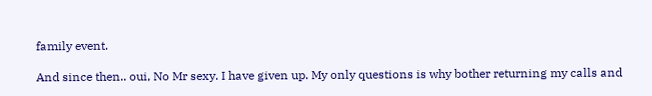family event.

And since then.. oui, No Mr sexy. I have given up. My only questions is why bother returning my calls and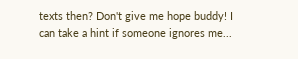texts then? Don't give me hope buddy! I can take a hint if someone ignores me...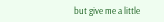but give me a little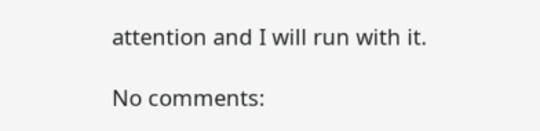attention and I will run with it.

No comments: